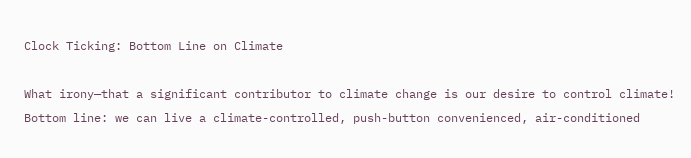Clock Ticking: Bottom Line on Climate

What irony—that a significant contributor to climate change is our desire to control climate! Bottom line: we can live a climate-controlled, push-button convenienced, air-conditioned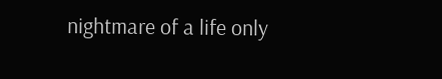nightmare of a life only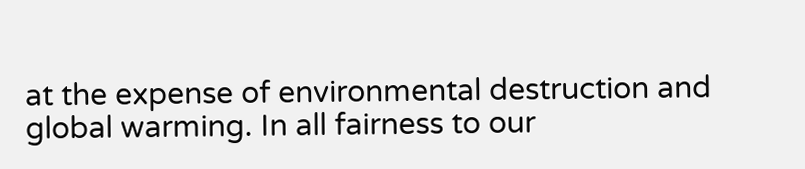at the expense of environmental destruction and global warming. In all fairness to our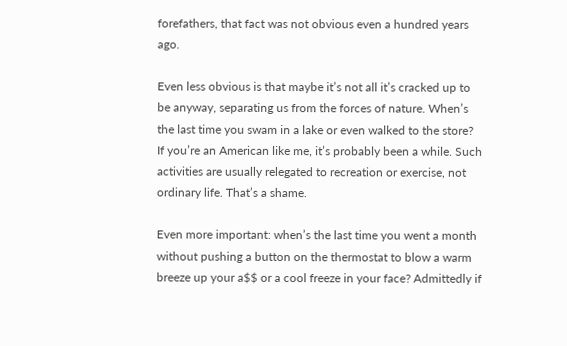forefathers, that fact was not obvious even a hundred years ago.

Even less obvious is that maybe it’s not all it’s cracked up to be anyway, separating us from the forces of nature. When’s the last time you swam in a lake or even walked to the store? If you’re an American like me, it’s probably been a while. Such activities are usually relegated to recreation or exercise, not ordinary life. That’s a shame.

Even more important: when’s the last time you went a month without pushing a button on the thermostat to blow a warm breeze up your a$$ or a cool freeze in your face? Admittedly if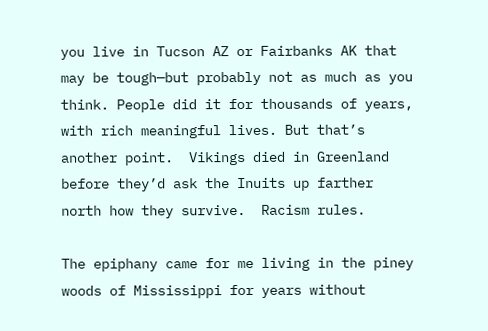you live in Tucson AZ or Fairbanks AK that may be tough—but probably not as much as you think. People did it for thousands of years, with rich meaningful lives. But that’s another point.  Vikings died in Greenland before they’d ask the Inuits up farther north how they survive.  Racism rules.

The epiphany came for me living in the piney woods of Mississippi for years without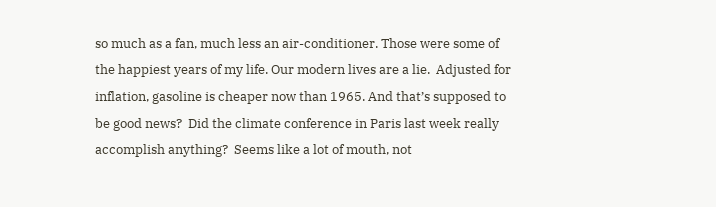so much as a fan, much less an air-conditioner. Those were some of the happiest years of my life. Our modern lives are a lie.  Adjusted for inflation, gasoline is cheaper now than 1965. And that’s supposed to be good news?  Did the climate conference in Paris last week really accomplish anything?  Seems like a lot of mouth, not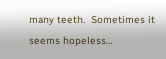many teeth.  Sometimes it seems hopeless…